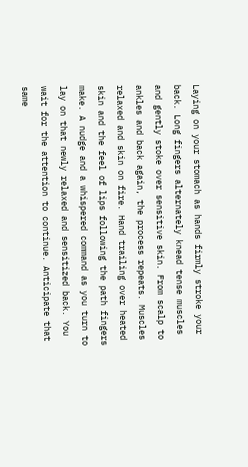Laying on your stomach as hands firmly stroke your back. Long fingers alternately knead tense muscles and gently stoke over sensitive skin. From scalp to ankles and back again, the process repeats. Muscles relaxed and skin on fire. Hand trailing over heated skin and the feel of lips following the path fingers make. A nudge and a whispered command as you turn to lay on that newly relaxed and sensitized back. You wait for the attention to continue. Anticipate that same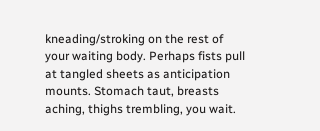kneading/stroking on the rest of your waiting body. Perhaps fists pull at tangled sheets as anticipation mounts. Stomach taut, breasts aching, thighs trembling, you wait.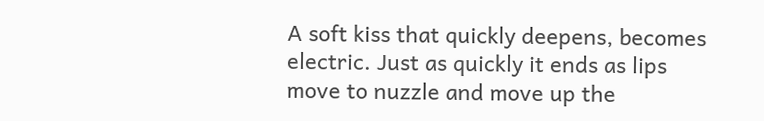A soft kiss that quickly deepens, becomes electric. Just as quickly it ends as lips move to nuzzle and move up the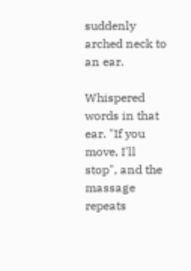suddenly arched neck to an ear.

Whispered words in that ear. "If you move, I'll stop", and the massage repeats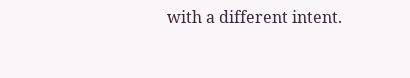with a different intent.